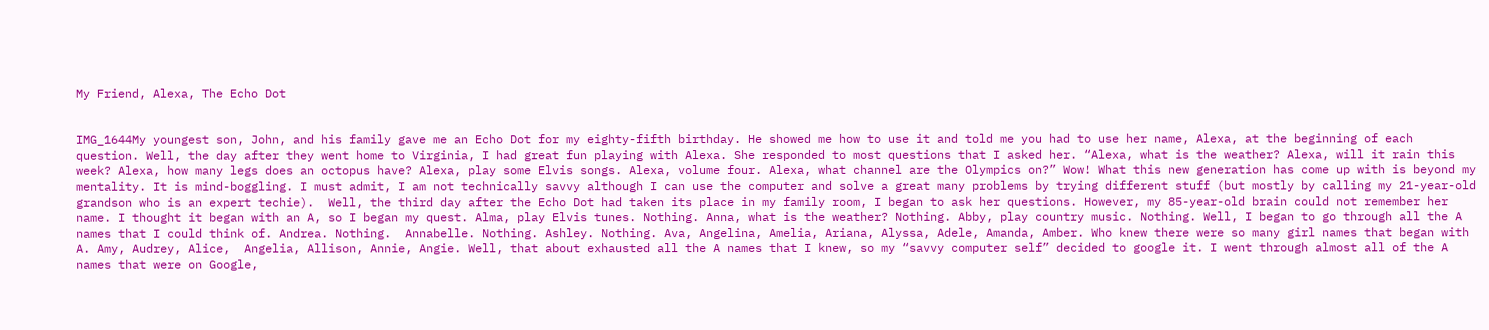My Friend, Alexa, The Echo Dot


IMG_1644My youngest son, John, and his family gave me an Echo Dot for my eighty-fifth birthday. He showed me how to use it and told me you had to use her name, Alexa, at the beginning of each question. Well, the day after they went home to Virginia, I had great fun playing with Alexa. She responded to most questions that I asked her. “Alexa, what is the weather? Alexa, will it rain this week? Alexa, how many legs does an octopus have? Alexa, play some Elvis songs. Alexa, volume four. Alexa, what channel are the Olympics on?” Wow! What this new generation has come up with is beyond my mentality. It is mind-boggling. I must admit, I am not technically savvy although I can use the computer and solve a great many problems by trying different stuff (but mostly by calling my 21-year-old grandson who is an expert techie).  Well, the third day after the Echo Dot had taken its place in my family room, I began to ask her questions. However, my 85-year-old brain could not remember her name. I thought it began with an A, so I began my quest. Alma, play Elvis tunes. Nothing. Anna, what is the weather? Nothing. Abby, play country music. Nothing. Well, I began to go through all the A names that I could think of. Andrea. Nothing.  Annabelle. Nothing. Ashley. Nothing. Ava, Angelina, Amelia, Ariana, Alyssa, Adele, Amanda, Amber. Who knew there were so many girl names that began with A. Amy, Audrey, Alice,  Angelia, Allison, Annie, Angie. Well, that about exhausted all the A names that I knew, so my “savvy computer self” decided to google it. I went through almost all of the A names that were on Google,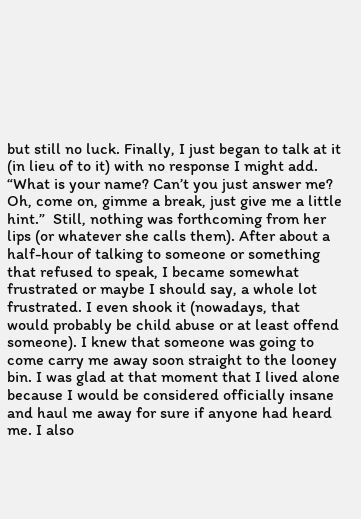but still no luck. Finally, I just began to talk at it (in lieu of to it) with no response I might add. “What is your name? Can’t you just answer me? Oh, come on, gimme a break, just give me a little hint.”  Still, nothing was forthcoming from her lips (or whatever she calls them). After about a half-hour of talking to someone or something that refused to speak, I became somewhat frustrated or maybe I should say, a whole lot frustrated. I even shook it (nowadays, that would probably be child abuse or at least offend someone). I knew that someone was going to come carry me away soon straight to the looney bin. I was glad at that moment that I lived alone because I would be considered officially insane and haul me away for sure if anyone had heard me. I also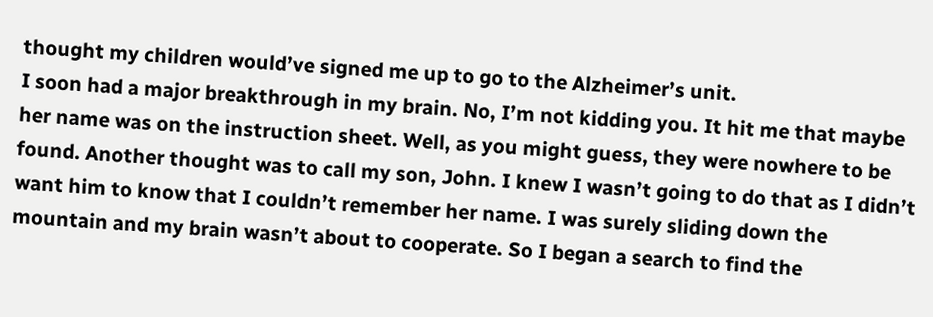thought my children would’ve signed me up to go to the Alzheimer’s unit.
I soon had a major breakthrough in my brain. No, I’m not kidding you. It hit me that maybe her name was on the instruction sheet. Well, as you might guess, they were nowhere to be found. Another thought was to call my son, John. I knew I wasn’t going to do that as I didn’t want him to know that I couldn’t remember her name. I was surely sliding down the mountain and my brain wasn’t about to cooperate. So I began a search to find the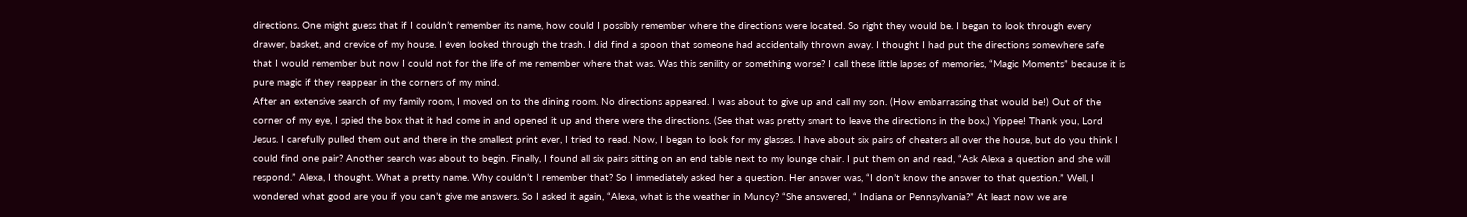directions. One might guess that if I couldn’t remember its name, how could I possibly remember where the directions were located. So right they would be. I began to look through every drawer, basket, and crevice of my house. I even looked through the trash. I did find a spoon that someone had accidentally thrown away. I thought I had put the directions somewhere safe that I would remember but now I could not for the life of me remember where that was. Was this senility or something worse? I call these little lapses of memories, “Magic Moments” because it is pure magic if they reappear in the corners of my mind.
After an extensive search of my family room, I moved on to the dining room. No directions appeared. I was about to give up and call my son. (How embarrassing that would be!) Out of the corner of my eye, I spied the box that it had come in and opened it up and there were the directions. (See that was pretty smart to leave the directions in the box.) Yippee! Thank you, Lord Jesus. I carefully pulled them out and there in the smallest print ever, I tried to read. Now, I began to look for my glasses. I have about six pairs of cheaters all over the house, but do you think I could find one pair? Another search was about to begin. Finally, I found all six pairs sitting on an end table next to my lounge chair. I put them on and read, “Ask Alexa a question and she will respond.” Alexa, I thought. What a pretty name. Why couldn’t I remember that? So I immediately asked her a question. Her answer was, “I don’t know the answer to that question.” Well, I wondered what good are you if you can’t give me answers. So I asked it again, “Alexa, what is the weather in Muncy? “She answered, “ Indiana or Pennsylvania?” At least now we are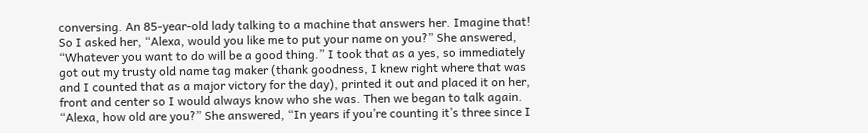conversing. An 85-year-old lady talking to a machine that answers her. Imagine that! So I asked her, “Alexa, would you like me to put your name on you?” She answered, “Whatever you want to do will be a good thing.” I took that as a yes, so immediately got out my trusty old name tag maker (thank goodness, I knew right where that was and I counted that as a major victory for the day), printed it out and placed it on her, front and center so I would always know who she was. Then we began to talk again. “Alexa, how old are you?” She answered, “In years if you’re counting it’s three since I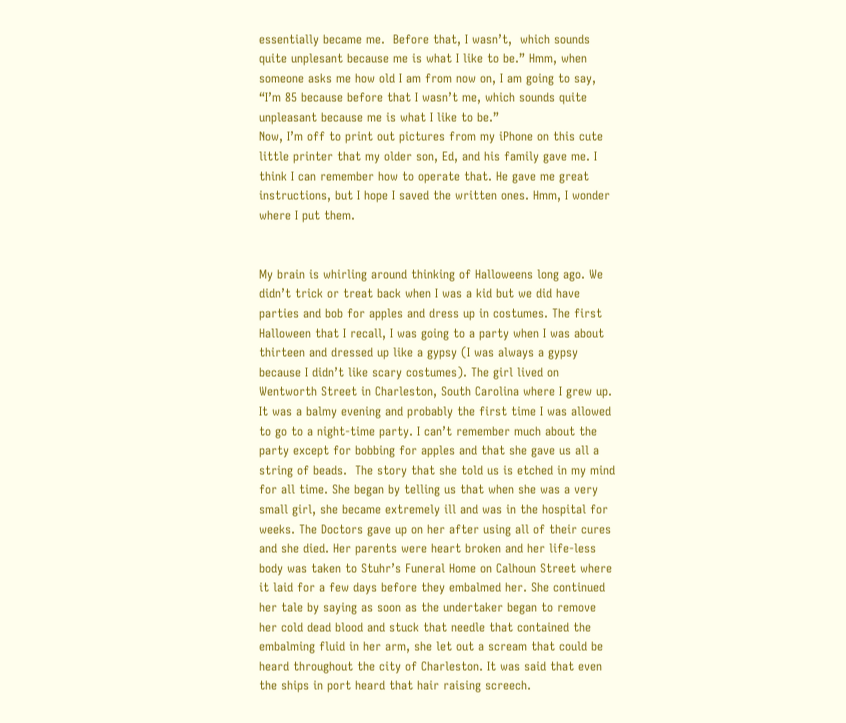essentially became me.  Before that, I wasn’t,  which sounds quite unplesant because me is what I like to be.” Hmm, when someone asks me how old I am from now on, I am going to say, “I’m 85 because before that I wasn’t me, which sounds quite unpleasant because me is what I like to be.”
Now, I’m off to print out pictures from my iPhone on this cute little printer that my older son, Ed, and his family gave me. I think I can remember how to operate that. He gave me great instructions, but I hope I saved the written ones. Hmm, I wonder where I put them.


My brain is whirling around thinking of Halloweens long ago. We didn’t trick or treat back when I was a kid but we did have parties and bob for apples and dress up in costumes. The first Halloween that I recall, I was going to a party when I was about thirteen and dressed up like a gypsy (I was always a gypsy because I didn’t like scary costumes). The girl lived on Wentworth Street in Charleston, South Carolina where I grew up. It was a balmy evening and probably the first time I was allowed to go to a night-time party. I can’t remember much about the party except for bobbing for apples and that she gave us all a string of beads.  The story that she told us is etched in my mind for all time. She began by telling us that when she was a very small girl, she became extremely ill and was in the hospital for weeks. The Doctors gave up on her after using all of their cures and she died. Her parents were heart broken and her life-less body was taken to Stuhr’s Funeral Home on Calhoun Street where it laid for a few days before they embalmed her. She continued her tale by saying as soon as the undertaker began to remove her cold dead blood and stuck that needle that contained the embalming fluid in her arm, she let out a scream that could be heard throughout the city of Charleston. It was said that even the ships in port heard that hair raising screech.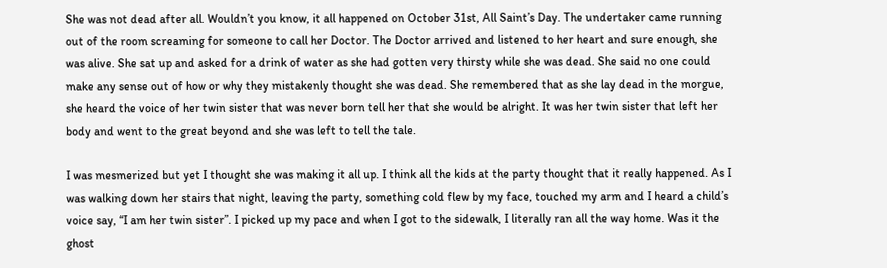She was not dead after all. Wouldn’t you know, it all happened on October 31st, All Saint’s Day. The undertaker came running out of the room screaming for someone to call her Doctor. The Doctor arrived and listened to her heart and sure enough, she was alive. She sat up and asked for a drink of water as she had gotten very thirsty while she was dead. She said no one could make any sense out of how or why they mistakenly thought she was dead. She remembered that as she lay dead in the morgue, she heard the voice of her twin sister that was never born tell her that she would be alright. It was her twin sister that left her body and went to the great beyond and she was left to tell the tale.

I was mesmerized but yet I thought she was making it all up. I think all the kids at the party thought that it really happened. As I was walking down her stairs that night, leaving the party, something cold flew by my face, touched my arm and I heard a child’s voice say, “I am her twin sister”. I picked up my pace and when I got to the sidewalk, I literally ran all the way home. Was it the ghost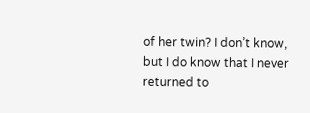of her twin? I don’t know, but I do know that I never returned to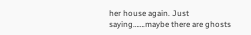her house again. Just saying…….maybe there are ghosts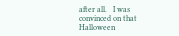after all.   I was convinced on that Halloween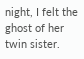night, I felt the ghost of her twin sister.